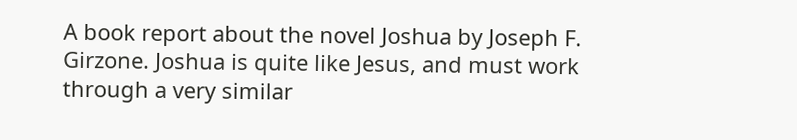A book report about the novel Joshua by Joseph F. Girzone. Joshua is quite like Jesus, and must work through a very similar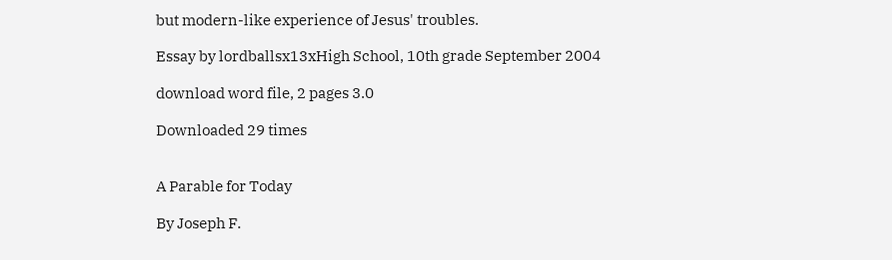but modern-like experience of Jesus' troubles.

Essay by lordballsx13xHigh School, 10th grade September 2004

download word file, 2 pages 3.0

Downloaded 29 times


A Parable for Today

By Joseph F.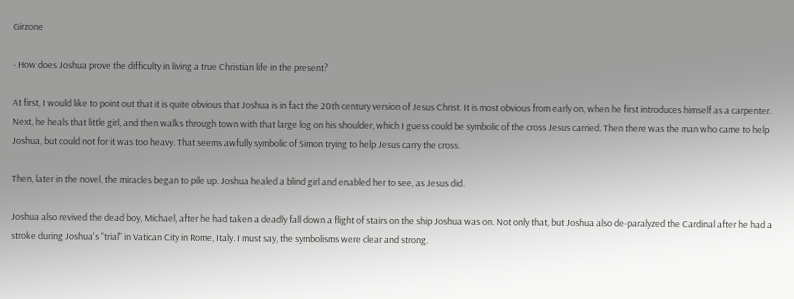Girzone

- How does Joshua prove the difficulty in living a true Christian life in the present?

At first, I would like to point out that it is quite obvious that Joshua is in fact the 20th century version of Jesus Christ. It is most obvious from early on, when he first introduces himself as a carpenter. Next, he heals that little girl, and then walks through town with that large log on his shoulder, which I guess could be symbolic of the cross Jesus carried. Then there was the man who came to help Joshua, but could not for it was too heavy. That seems awfully symbolic of Simon trying to help Jesus carry the cross.

Then, later in the novel, the miracles began to pile up. Joshua healed a blind girl and enabled her to see, as Jesus did.

Joshua also revived the dead boy, Michael, after he had taken a deadly fall down a flight of stairs on the ship Joshua was on. Not only that, but Joshua also de-paralyzed the Cardinal after he had a stroke during Joshua's "trial" in Vatican City in Rome, Italy. I must say, the symbolisms were clear and strong.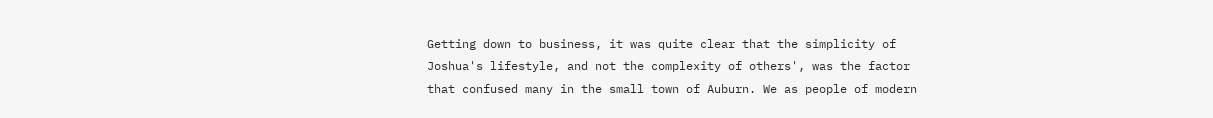Getting down to business, it was quite clear that the simplicity of Joshua's lifestyle, and not the complexity of others', was the factor that confused many in the small town of Auburn. We as people of modern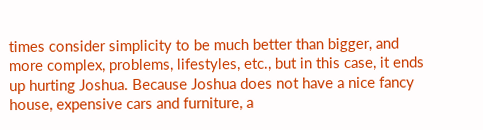times consider simplicity to be much better than bigger, and more complex, problems, lifestyles, etc., but in this case, it ends up hurting Joshua. Because Joshua does not have a nice fancy house, expensive cars and furniture, a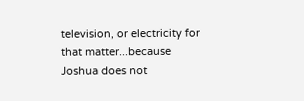television, or electricity for that matter...because Joshua does not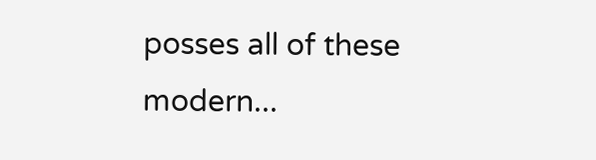posses all of these modern...